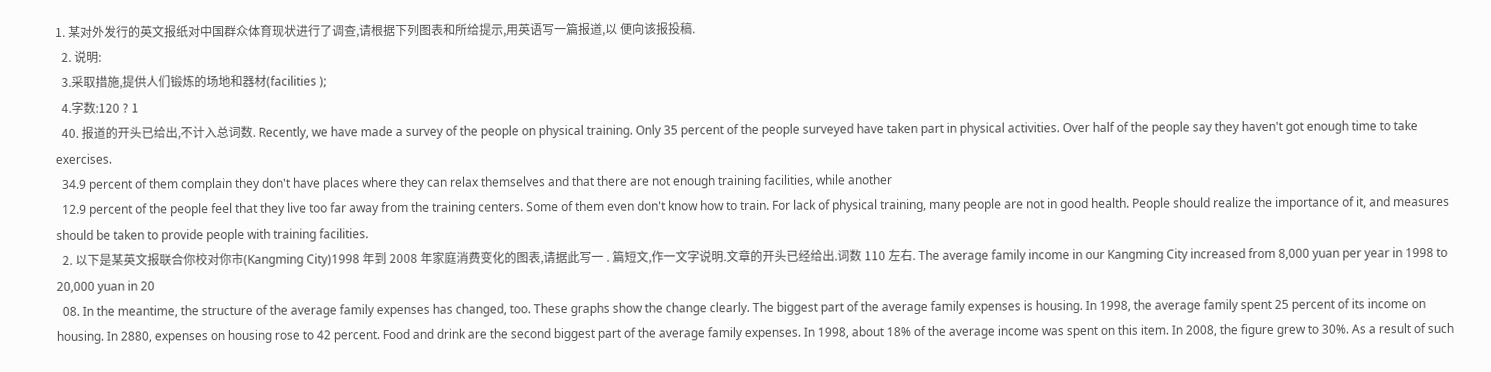1. 某对外发行的英文报纸对中国群众体育现状进行了调查,请根据下列图表和所给提示,用英语写一篇报道,以 便向该报投稿.
  2. 说明:
  3.采取措施,提供人们锻炼的场地和器材(facilities );
  4.字数:120 ? 1
  40. 报道的开头已给出,不计入总词数. Recently, we have made a survey of the people on physical training. Only 35 percent of the people surveyed have taken part in physical activities. Over half of the people say they haven't got enough time to take exercises.
  34.9 percent of them complain they don't have places where they can relax themselves and that there are not enough training facilities, while another
  12.9 percent of the people feel that they live too far away from the training centers. Some of them even don't know how to train. For lack of physical training, many people are not in good health. People should realize the importance of it, and measures should be taken to provide people with training facilities.
  2. 以下是某英文报联合你校对你市(Kangming City)1998 年到 2008 年家庭消费变化的图表,请据此写一 . 篇短文,作一文字说明.文章的开头已经给出.词数 110 左右. The average family income in our Kangming City increased from 8,000 yuan per year in 1998 to 20,000 yuan in 20
  08. In the meantime, the structure of the average family expenses has changed, too. These graphs show the change clearly. The biggest part of the average family expenses is housing. In 1998, the average family spent 25 percent of its income on housing. In 2880, expenses on housing rose to 42 percent. Food and drink are the second biggest part of the average family expenses. In 1998, about 18% of the average income was spent on this item. In 2008, the figure grew to 30%. As a result of such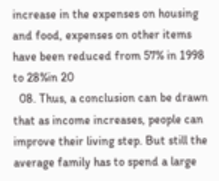increase in the expenses on housing and food, expenses on other items have been reduced from 57% in 1998 to 28%in 20
  08. Thus, a conclusion can be drawn that as income increases, people can improve their living step. But still the average family has to spend a large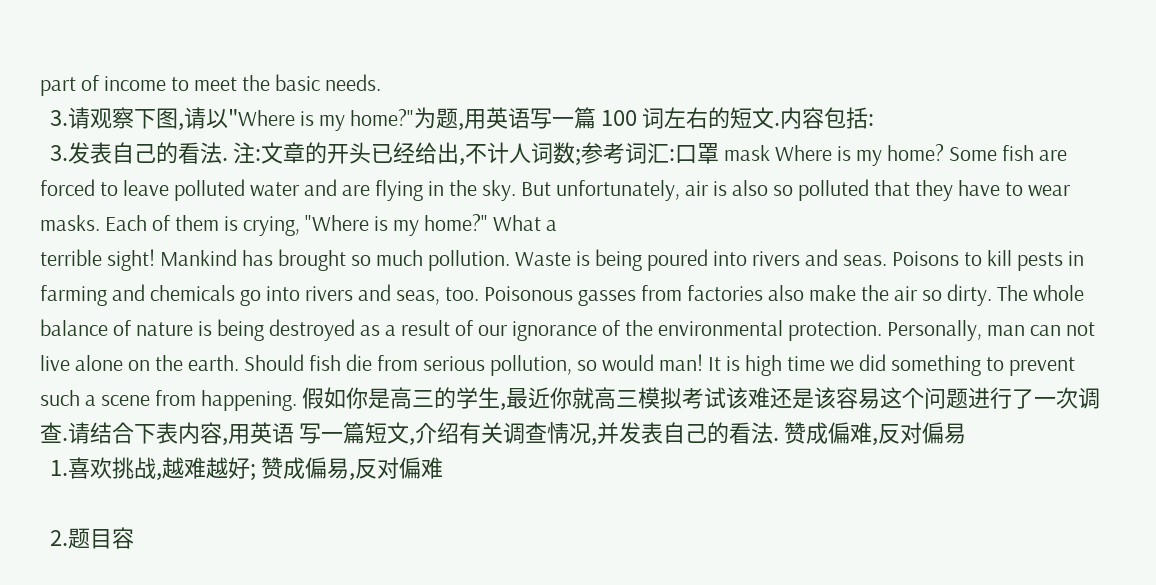part of income to meet the basic needs.
  3.请观察下图,请以"Where is my home?"为题,用英语写一篇 100 词左右的短文.内容包括:
  3.发表自己的看法. 注:文章的开头已经给出,不计人词数;参考词汇:口罩 mask Where is my home? Some fish are forced to leave polluted water and are flying in the sky. But unfortunately, air is also so polluted that they have to wear masks. Each of them is crying, "Where is my home?" What a
terrible sight! Mankind has brought so much pollution. Waste is being poured into rivers and seas. Poisons to kill pests in farming and chemicals go into rivers and seas, too. Poisonous gasses from factories also make the air so dirty. The whole balance of nature is being destroyed as a result of our ignorance of the environmental protection. Personally, man can not live alone on the earth. Should fish die from serious pollution, so would man! It is high time we did something to prevent such a scene from happening. 假如你是高三的学生,最近你就高三模拟考试该难还是该容易这个问题进行了一次调查.请结合下表内容,用英语 写一篇短文,介绍有关调查情况,并发表自己的看法. 赞成偏难,反对偏易
  1.喜欢挑战,越难越好; 赞成偏易,反对偏难

  2.题目容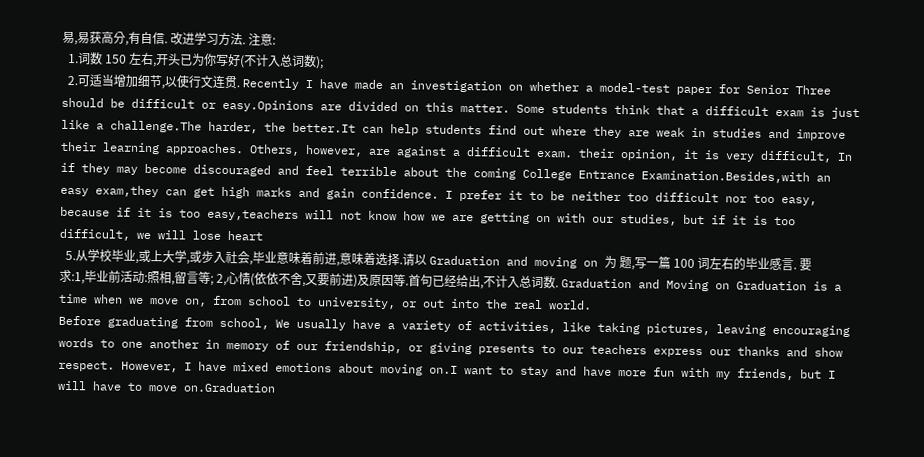易,易获高分,有自信. 改进学习方法. 注意:
  1.词数 150 左右,开头已为你写好(不计入总词数);
  2.可适当增加细节,以使行文连贯. Recently I have made an investigation on whether a model-test paper for Senior Three should be difficult or easy.Opinions are divided on this matter. Some students think that a difficult exam is just like a challenge.The harder, the better.It can help students find out where they are weak in studies and improve their learning approaches. Others, however, are against a difficult exam. their opinion, it is very difficult, In if they may become discouraged and feel terrible about the coming College Entrance Examination.Besides,with an easy exam,they can get high marks and gain confidence. I prefer it to be neither too difficult nor too easy, because if it is too easy,teachers will not know how we are getting on with our studies, but if it is too difficult, we will lose heart
  5.从学校毕业,或上大学,或步入社会,毕业意味着前进,意味着选择.请以 Graduation and moving on 为 题,写一篇 100 词左右的毕业感言. 要求:1,毕业前活动:照相,留言等; 2,心情(依依不舍,又要前进)及原因等.首句已经给出,不计入总词数. Graduation and Moving on Graduation is a time when we move on, from school to university, or out into the real world.
Before graduating from school, We usually have a variety of activities, like taking pictures, leaving encouraging words to one another in memory of our friendship, or giving presents to our teachers express our thanks and show respect. However, I have mixed emotions about moving on.I want to stay and have more fun with my friends, but I will have to move on.Graduation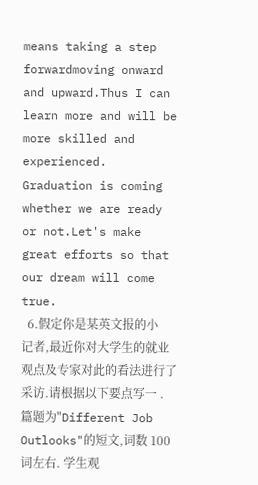means taking a step forwardmoving onward and upward.Thus I can learn more and will be more skilled and experienced. Graduation is coming whether we are ready or not.Let's make great efforts so that our dream will come true.
  6.假定你是某英文报的小记者,最近你对大学生的就业观点及专家对此的看法进行了采访.请根据以下要点写一 . 篇题为"Different Job Outlooks"的短文,词数 100 词左右. 学生观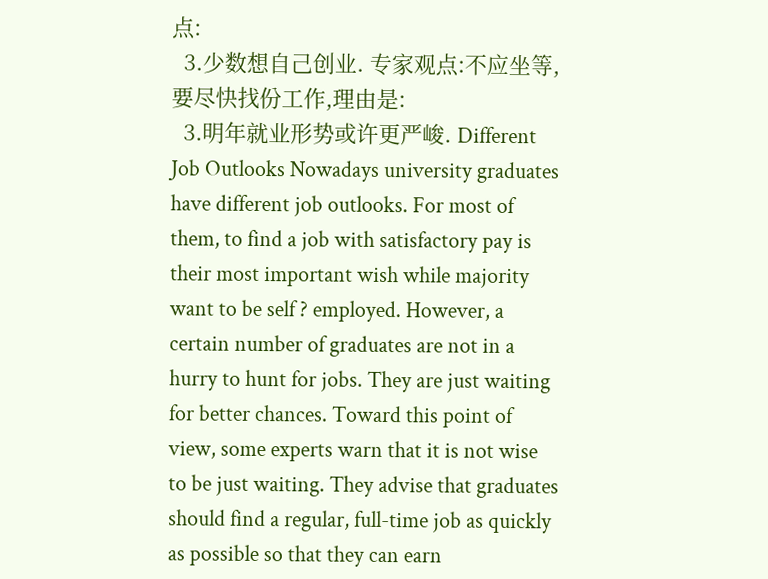点:
  3.少数想自己创业. 专家观点:不应坐等,要尽快找份工作,理由是:
  3.明年就业形势或许更严峻. Different Job Outlooks Nowadays university graduates have different job outlooks. For most of them, to find a job with satisfactory pay is their most important wish while majority want to be self ? employed. However, a certain number of graduates are not in a hurry to hunt for jobs. They are just waiting for better chances. Toward this point of view, some experts warn that it is not wise to be just waiting. They advise that graduates should find a regular, full-time job as quickly as possible so that they can earn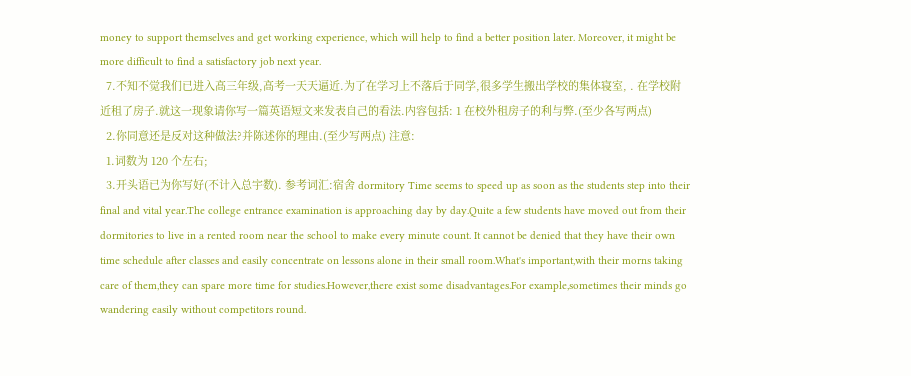money to support themselves and get working experience, which will help to find a better position later. Moreover, it might be more difficult to find a satisfactory job next year.
  7.不知不觉我们已进入高三年级,高考一天天逼近.为了在学习上不落后于同学,很多学生搬出学校的集体寝室, . 在学校附近租了房子.就这一现象请你写一篇英语短文来发表自己的看法.内容包括: 1 在校外租房子的利与弊.(至少各写两点)
  2.你同意还是反对这种做法?并陈述你的理由.(至少写两点) 注意:
  1.词数为 120 个左右;
  3.开头语已为你写好(不计入总宇数). 参考词汇:宿舍 dormitory Time seems to speed up as soon as the students step into their final and vital year.The college entrance examination is approaching day by day.Quite a few students have moved out from their
dormitories to live in a rented room near the school to make every minute count. It cannot be denied that they have their own time schedule after classes and easily concentrate on lessons alone in their small room.What's important,with their morns taking care of them,they can spare more time for studies.However,there exist some disadvantages.For example,sometimes their minds go wandering easily without competitors round.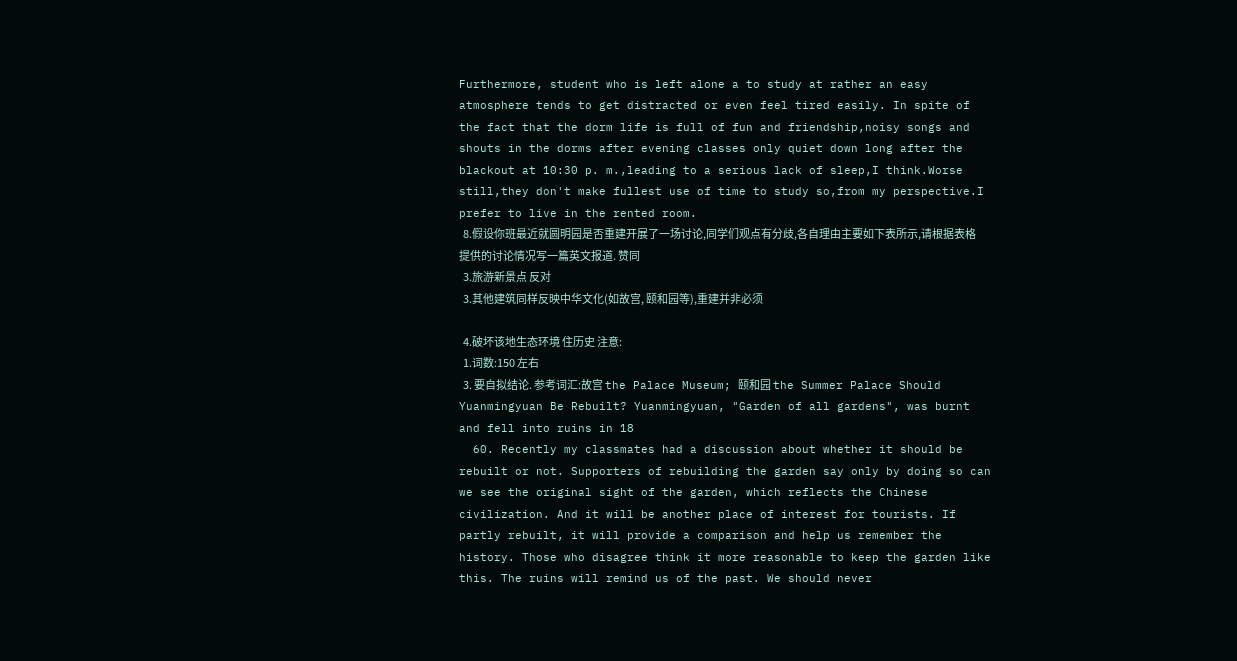Furthermore, student who is left alone a to study at rather an easy atmosphere tends to get distracted or even feel tired easily. In spite of the fact that the dorm life is full of fun and friendship,noisy songs and shouts in the dorms after evening classes only quiet down long after the blackout at 10:30 p. m.,leading to a serious lack of sleep,I think.Worse still,they don't make fullest use of time to study so,from my perspective.I prefer to live in the rented room.
  8.假设你班最近就圆明园是否重建开展了一场讨论,同学们观点有分歧,各自理由主要如下表所示,请根据表格 提供的讨论情况写一篇英文报道. 赞同
  3.旅游新景点 反对
  3.其他建筑同样反映中华文化(如故宫, 颐和园等),重建并非必须

  4.破坏该地生态环境 住历史 注意:
  1.词数:150 左右
  3. 要自拟结论. 参考词汇:故宫 the Palace Museum; 颐和园 the Summer Palace Should Yuanmingyuan Be Rebuilt? Yuanmingyuan, "Garden of all gardens", was burnt and fell into ruins in 18
  60. Recently my classmates had a discussion about whether it should be rebuilt or not. Supporters of rebuilding the garden say only by doing so can we see the original sight of the garden, which reflects the Chinese civilization. And it will be another place of interest for tourists. If partly rebuilt, it will provide a comparison and help us remember the history. Those who disagree think it more reasonable to keep the garden like this. The ruins will remind us of the past. We should never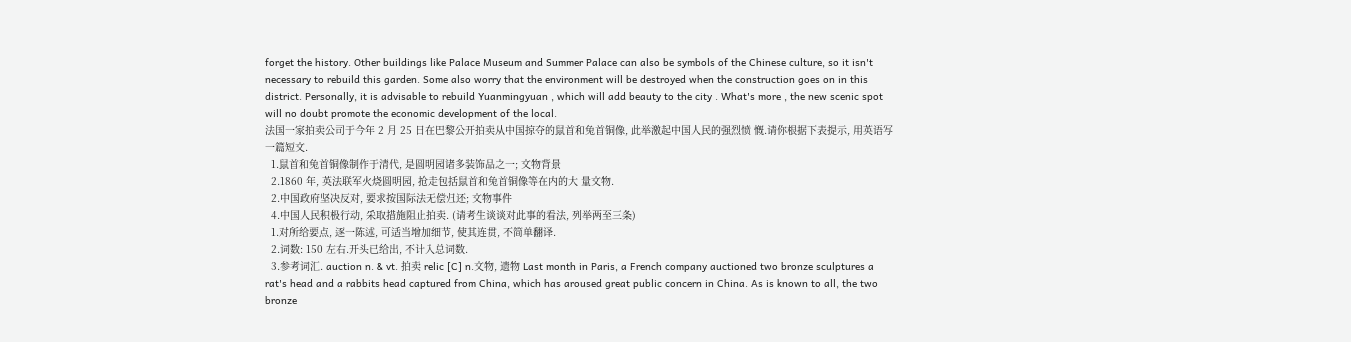forget the history. Other buildings like Palace Museum and Summer Palace can also be symbols of the Chinese culture, so it isn't necessary to rebuild this garden. Some also worry that the environment will be destroyed when the construction goes on in this district. Personally, it is advisable to rebuild Yuanmingyuan , which will add beauty to the city . What's more , the new scenic spot will no doubt promote the economic development of the local.
法国一家拍卖公司于今年 2 月 25 日在巴黎公开拍卖从中国掠夺的鼠首和兔首铜像, 此举激起中国人民的强烈愤 慨.请你根据下表提示, 用英语写一篇短文.
  1.鼠首和兔首铜像制作于清代, 是圆明园诸多装饰品之一; 文物背景
  2.1860 年, 英法联军火烧圆明园, 抢走包括鼠首和兔首铜像等在内的大 量文物.
  2.中国政府坚决反对, 要求按国际法无偿归还; 文物事件
  4.中国人民积极行动, 采取措施阻止拍卖. (请考生谈谈对此事的看法, 列举两至三条)
  1.对所给要点, 逐一陈述, 可适当增加细节, 使其连贯, 不简单翻译.
  2.词数: 150 左右.开头已给出, 不计入总词数.
  3.参考词汇. auction n. & vt. 拍卖 relic [C] n.文物, 遗物 Last month in Paris, a French company auctioned two bronze sculptures a rat's head and a rabbits head captured from China, which has aroused great public concern in China. As is known to all, the two bronze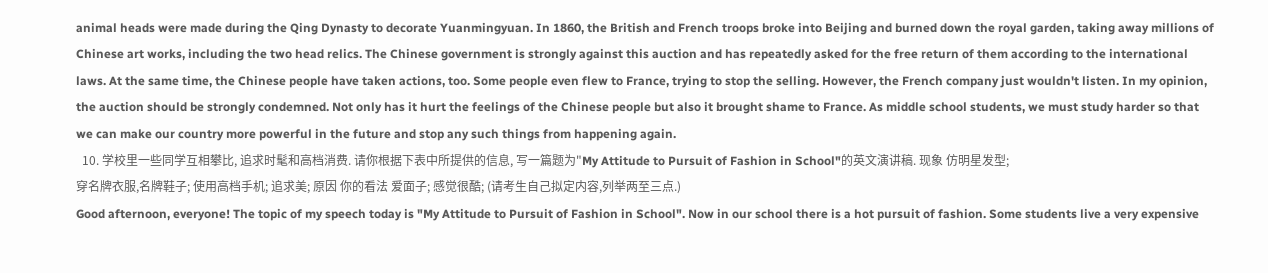animal heads were made during the Qing Dynasty to decorate Yuanmingyuan. In 1860, the British and French troops broke into Beijing and burned down the royal garden, taking away millions of Chinese art works, including the two head relics. The Chinese government is strongly against this auction and has repeatedly asked for the free return of them according to the international laws. At the same time, the Chinese people have taken actions, too. Some people even flew to France, trying to stop the selling. However, the French company just wouldn't listen. In my opinion, the auction should be strongly condemned. Not only has it hurt the feelings of the Chinese people but also it brought shame to France. As middle school students, we must study harder so that we can make our country more powerful in the future and stop any such things from happening again.
  10. 学校里一些同学互相攀比, 追求时髦和高档消费. 请你根据下表中所提供的信息, 写一篇题为"My Attitude to Pursuit of Fashion in School"的英文演讲稿. 现象 仿明星发型;
穿名牌衣服,名牌鞋子; 使用高档手机; 追求美; 原因 你的看法 爱面子; 感觉很酷; (请考生自己拟定内容,列举两至三点.)
Good afternoon, everyone! The topic of my speech today is "My Attitude to Pursuit of Fashion in School". Now in our school there is a hot pursuit of fashion. Some students live a very expensive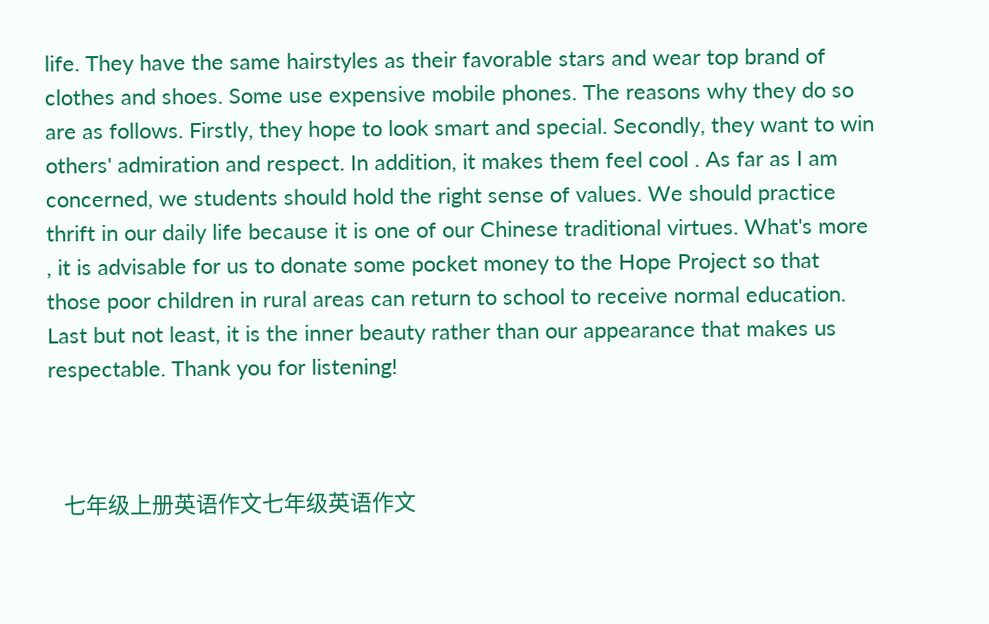life. They have the same hairstyles as their favorable stars and wear top brand of clothes and shoes. Some use expensive mobile phones. The reasons why they do so are as follows. Firstly, they hope to look smart and special. Secondly, they want to win others' admiration and respect. In addition, it makes them feel cool . As far as I am concerned, we students should hold the right sense of values. We should practice thrift in our daily life because it is one of our Chinese traditional virtues. What's more , it is advisable for us to donate some pocket money to the Hope Project so that those poor children in rural areas can return to school to receive normal education. Last but not least, it is the inner beauty rather than our appearance that makes us respectable. Thank you for listening!



   七年级上册英语作文七年级英语作文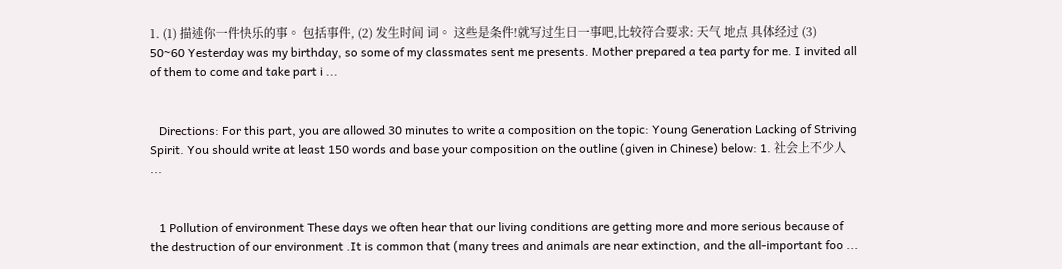1. (1) 描述你一件快乐的事。 包括事件, (2) 发生时间 词。 这些是条件!就写过生日一事吧,比较符合要求: 天气 地点 具体经过 (3) 50~60 Yesterday was my birthday, so some of my classmates sent me presents. Mother prepared a tea party for me. I invited all of them to come and take part i ...


   Directions: For this part, you are allowed 30 minutes to write a composition on the topic: Young Generation Lacking of Striving Spirit. You should write at least 150 words and base your composition on the outline (given in Chinese) below: 1. 社会上不少人 ...


   1 Pollution of environment These days we often hear that our living conditions are getting more and more serious because of the destruction of our environment .It is common that (many trees and animals are near extinction, and the all-important foo ...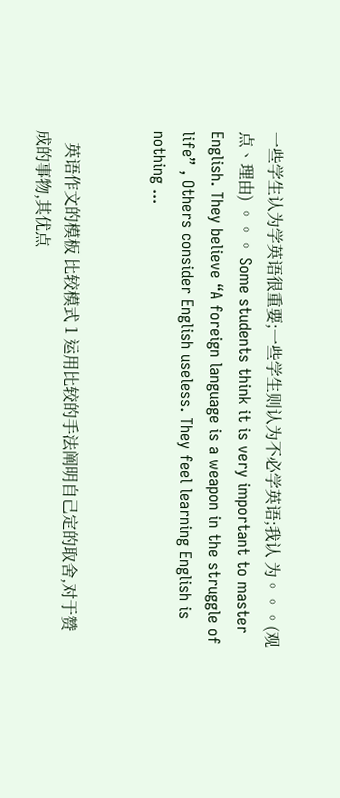一些学生认为学英语很重要;一些学生则认为不必学英语;我认 为。。。(观点、理由) 。。。 Some students think it is very important to master English. They believe “A foreign language is a weapon in the struggle of life” , Others consider English useless. They feel learning English is nothing ...


   英语作文的模板 比较模式 1 运用比较的手法阐明自己定的取舍,对于赞成的事物,其优点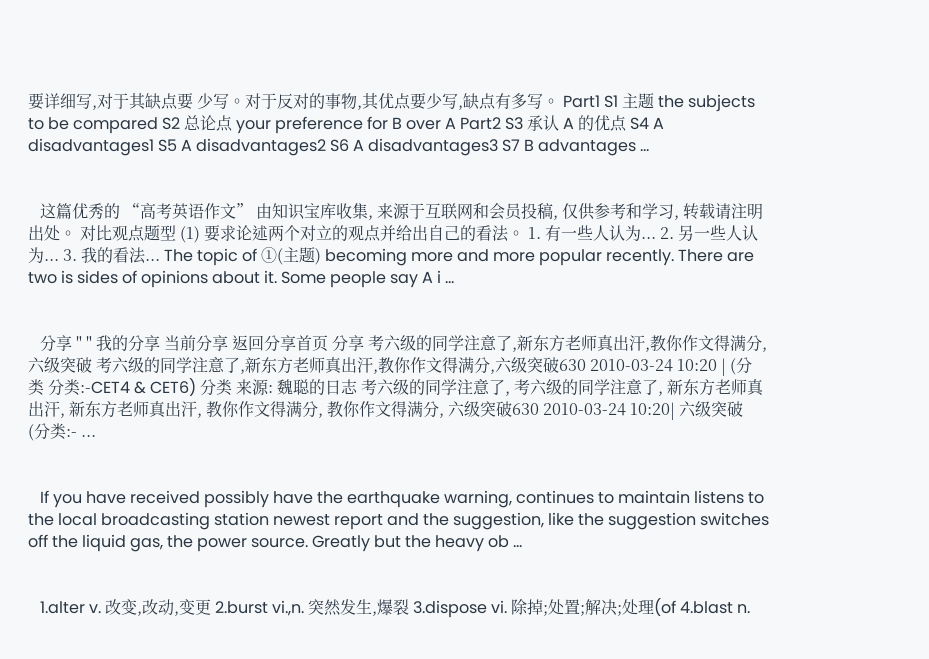要详细写,对于其缺点要 少写。对于反对的事物,其优点要少写,缺点有多写。 Part1 S1 主题 the subjects to be compared S2 总论点 your preference for B over A Part2 S3 承认 A 的优点 S4 A disadvantages1 S5 A disadvantages2 S6 A disadvantages3 S7 B advantages ...


   这篇优秀的 “高考英语作文” 由知识宝库收集, 来源于互联网和会员投稿, 仅供参考和学习, 转载请注明出处。 对比观点题型 (1) 要求论述两个对立的观点并给出自己的看法。 1. 有一些人认为... 2. 另一些人认为... 3. 我的看法... The topic of ①(主题) becoming more and more popular recently. There are two is sides of opinions about it. Some people say A i ...


   分享 " " 我的分享 当前分享 返回分享首页 分享 考六级的同学注意了,新东方老师真出汗,教你作文得满分,六级突破 考六级的同学注意了,新东方老师真出汗,教你作文得满分,六级突破630 2010-03-24 10:20 | (分类 分类:-CET4 & CET6) 分类 来源: 魏聪的日志 考六级的同学注意了, 考六级的同学注意了, 新东方老师真出汗, 新东方老师真出汗, 教你作文得满分, 教你作文得满分, 六级突破630 2010-03-24 10:20| 六级突破 (分类:- ...


   If you have received possibly have the earthquake warning, continues to maintain listens to the local broadcasting station newest report and the suggestion, like the suggestion switches off the liquid gas, the power source. Greatly but the heavy ob ...


   1.alter v. 改变,改动,变更 2.burst vi.,n. 突然发生,爆裂 3.dispose vi. 除掉;处置;解决;处理(of 4.blast n.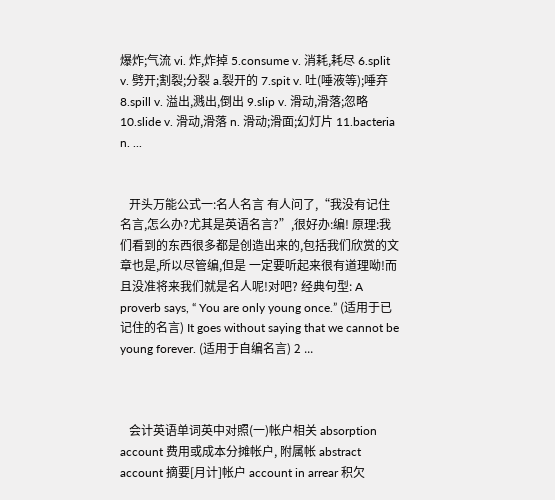爆炸;气流 vi. 炸,炸掉 5.consume v. 消耗,耗尽 6.split v. 劈开;割裂;分裂 a.裂开的 7.spit v. 吐(唾液等);唾弃 8.spill v. 溢出,溅出,倒出 9.slip v. 滑动,滑落;忽略 10.slide v. 滑动,滑落 n. 滑动;滑面;幻灯片 11.bacteria n. ...


   开头万能公式一:名人名言 有人问了,“我没有记住名言,怎么办?尤其是英语名言?”,很好办:编! 原理:我们看到的东西很多都是创造出来的,包括我们欣赏的文章也是,所以尽管编,但是 一定要听起来很有道理呦!而且没准将来我们就是名人呢!对吧? 经典句型: A proverb says, “ You are only young once.” (适用于已记住的名言) It goes without saying that we cannot be young forever. (适用于自编名言) 2 ...



   会计英语单词英中对照(一)帐户相关 absorption account 费用或成本分摊帐户, 附属帐 abstract account 摘要[月计]帐户 account in arrear 积欠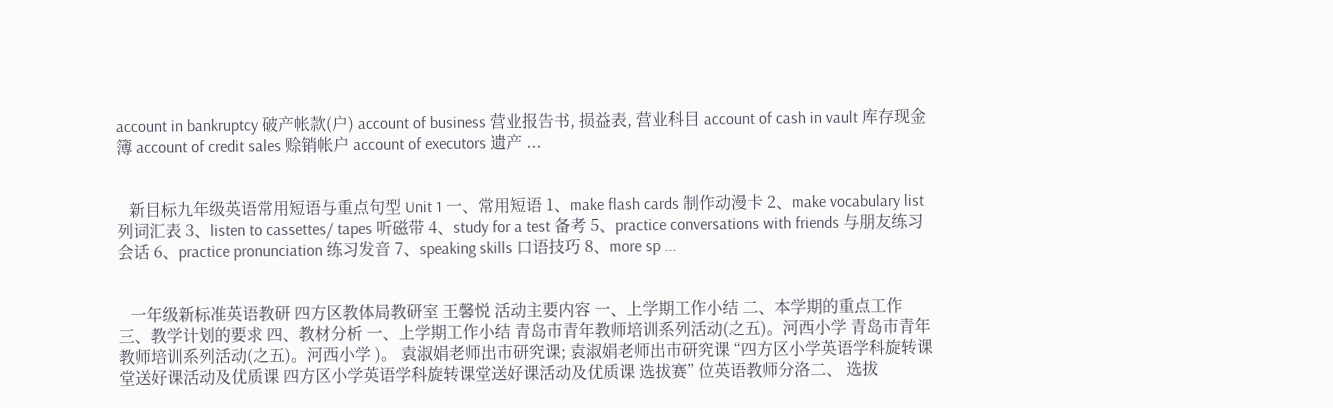account in bankruptcy 破产帐款(户) account of business 营业报告书, 损益表, 营业科目 account of cash in vault 库存现金簿 account of credit sales 赊销帐户 account of executors 遗产 ...


   新目标九年级英语常用短语与重点句型 Unit 1 一、常用短语 1、make flash cards 制作动漫卡 2、make vocabulary list 列词汇表 3、listen to cassettes/ tapes 听磁带 4、study for a test 备考 5、practice conversations with friends 与朋友练习会话 6、practice pronunciation 练习发音 7、speaking skills 口语技巧 8、more sp ...


   一年级新标准英语教研 四方区教体局教研室 王馨悦 活动主要内容 一、上学期工作小结 二、本学期的重点工作 三、教学计划的要求 四、教材分析 一、上学期工作小结 青岛市青年教师培训系列活动(之五)。河西小学 青岛市青年教师培训系列活动(之五)。河西小学 )。 袁淑娟老师出市研究课; 袁淑娟老师出市研究课 “四方区小学英语学科旋转课堂送好课活动及优质课 四方区小学英语学科旋转课堂送好课活动及优质课 选拔赛” 位英语教师分洛二、 选拔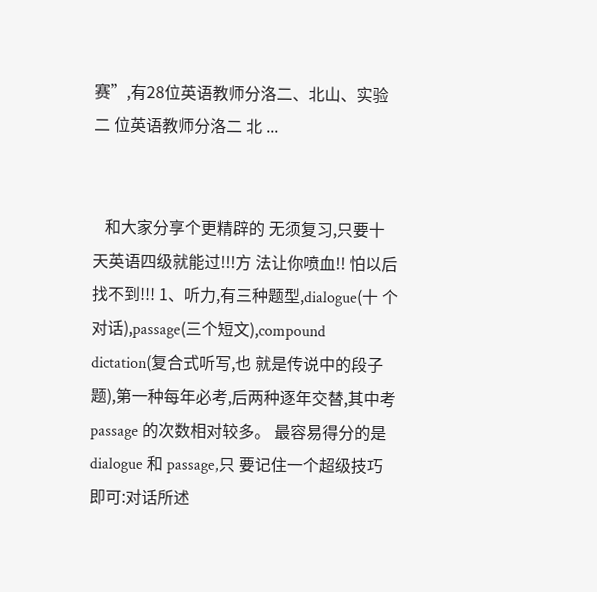赛”,有28位英语教师分洛二、北山、实验二 位英语教师分洛二 北 ...


   和大家分享个更精辟的 无须复习,只要十天英语四级就能过!!!方 法让你喷血!! 怕以后找不到!!! 1、听力,有三种题型,dialogue(十 个对话),passage(三个短文),compound dictation(复合式听写,也 就是传说中的段子题),第一种每年必考,后两种逐年交替,其中考 passage 的次数相对较多。 最容易得分的是 dialogue 和 passage,只 要记住一个超级技巧即可:对话所述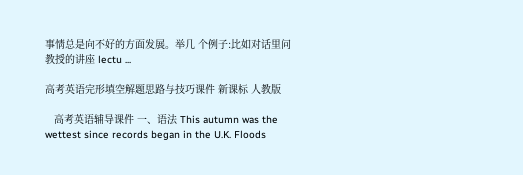事情总是向不好的方面发展。举几 个例子:比如对话里问教授的讲座 lectu ...

高考英语完形填空解题思路与技巧课件 新课标 人教版

   高考英语辅导课件 一、语法 This autumn was the wettest since records began in the U.K. Floods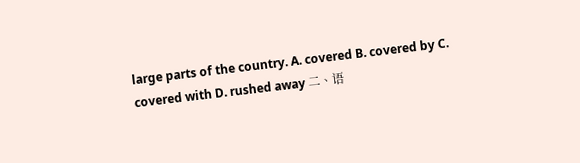large parts of the country. A. covered B. covered by C. covered with D. rushed away 二、语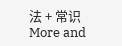法 + 常识 More and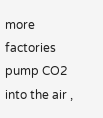more factories pump CO2 into the air ,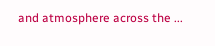and atmosphere across the ...